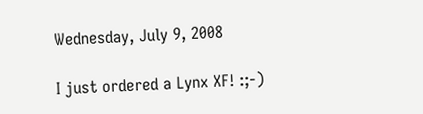Wednesday, July 9, 2008

I just ordered a Lynx XF! :;-)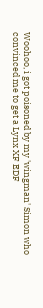Woohoo, i got poisoned by my 'wingman' Simon who convinced me to get a Lynx XF EDF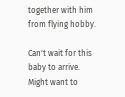together with him from flying hobby.

Can't wait for this baby to arrive. Might want to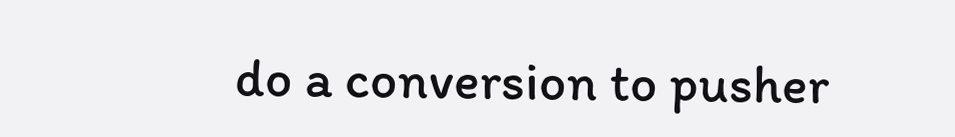do a conversion to pusher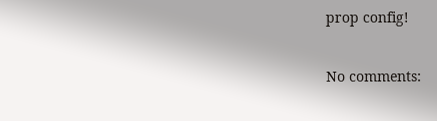prop config!

No comments: